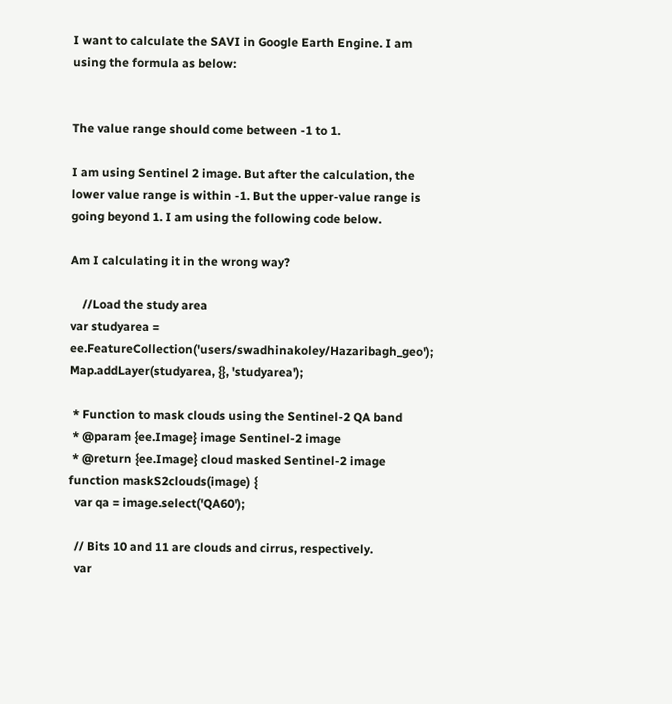I want to calculate the SAVI in Google Earth Engine. I am using the formula as below:


The value range should come between -1 to 1.

I am using Sentinel 2 image. But after the calculation, the lower value range is within -1. But the upper-value range is going beyond 1. I am using the following code below.

Am I calculating it in the wrong way?

    //Load the study area
var studyarea = ee.FeatureCollection('users/swadhinakoley/Hazaribagh_geo');
Map.addLayer(studyarea, {}, 'studyarea');

 * Function to mask clouds using the Sentinel-2 QA band
 * @param {ee.Image} image Sentinel-2 image
 * @return {ee.Image} cloud masked Sentinel-2 image
function maskS2clouds(image) {
  var qa = image.select('QA60');

  // Bits 10 and 11 are clouds and cirrus, respectively.
  var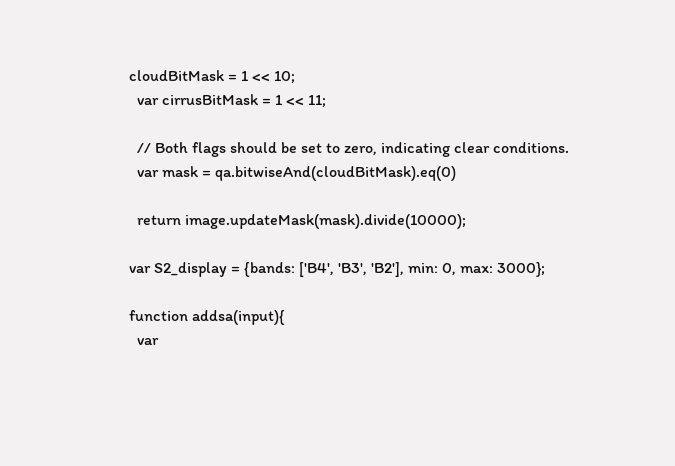cloudBitMask = 1 << 10;
  var cirrusBitMask = 1 << 11;

  // Both flags should be set to zero, indicating clear conditions.
  var mask = qa.bitwiseAnd(cloudBitMask).eq(0)

  return image.updateMask(mask).divide(10000);

var S2_display = {bands: ['B4', 'B3', 'B2'], min: 0, max: 3000};

function addsa(input){
  var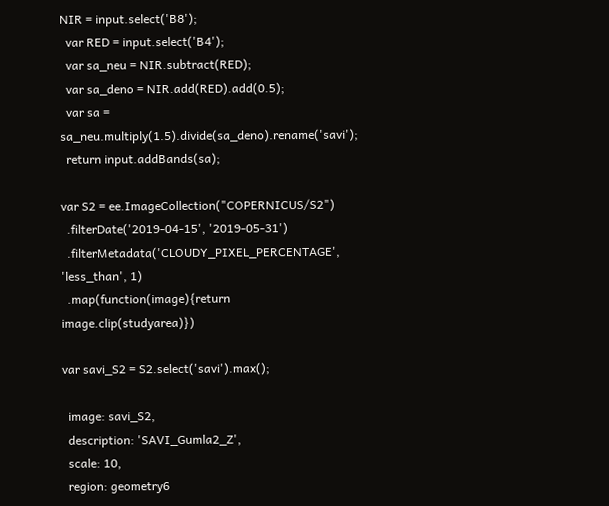NIR = input.select('B8');
  var RED = input.select('B4');
  var sa_neu = NIR.subtract(RED);
  var sa_deno = NIR.add(RED).add(0.5);
  var sa = sa_neu.multiply(1.5).divide(sa_deno).rename('savi');
  return input.addBands(sa);

var S2 = ee.ImageCollection("COPERNICUS/S2")
  .filterDate('2019-04-15', '2019-05-31')
  .filterMetadata('CLOUDY_PIXEL_PERCENTAGE', 'less_than', 1)
  .map(function(image){return image.clip(studyarea)})

var savi_S2 = S2.select('savi').max();

  image: savi_S2,
  description: 'SAVI_Gumla2_Z',
  scale: 10,
  region: geometry6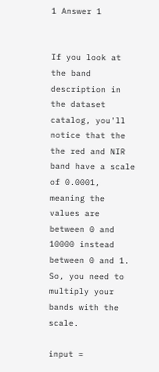1 Answer 1


If you look at the band description in the dataset catalog, you'll notice that the the red and NIR band have a scale of 0.0001, meaning the values are between 0 and 10000 instead between 0 and 1. So, you need to multiply your bands with the scale.

input =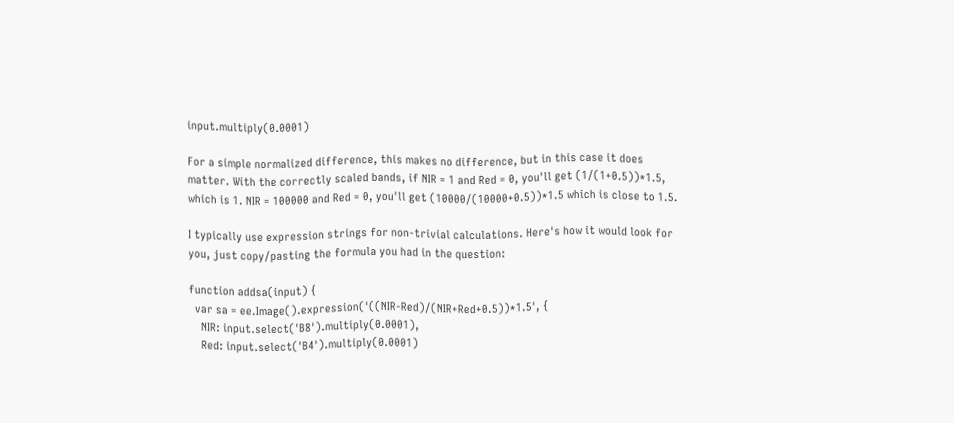input.multiply(0.0001)

For a simple normalized difference, this makes no difference, but in this case it does matter. With the correctly scaled bands, if NIR = 1 and Red = 0, you'll get (1/(1+0.5))*1.5, which is 1. NIR = 100000 and Red = 0, you'll get (10000/(10000+0.5))*1.5 which is close to 1.5.

I typically use expression strings for non-trivial calculations. Here's how it would look for you, just copy/pasting the formula you had in the question:

function addsa(input) {
  var sa = ee.Image().expression('((NIR-Red)/(NIR+Red+0.5))*1.5', {
    NIR: input.select('B8').multiply(0.0001),
    Red: input.select('B4').multiply(0.0001)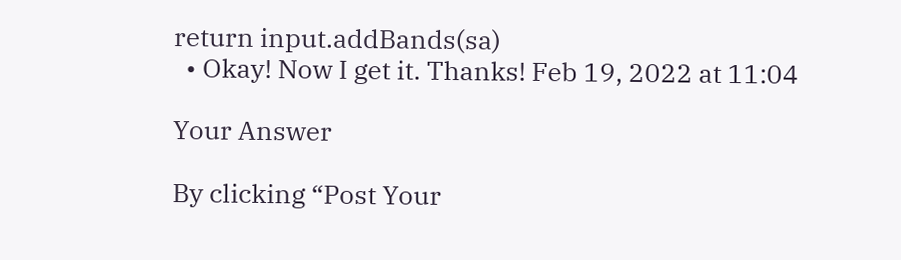return input.addBands(sa)
  • Okay! Now I get it. Thanks! Feb 19, 2022 at 11:04

Your Answer

By clicking “Post Your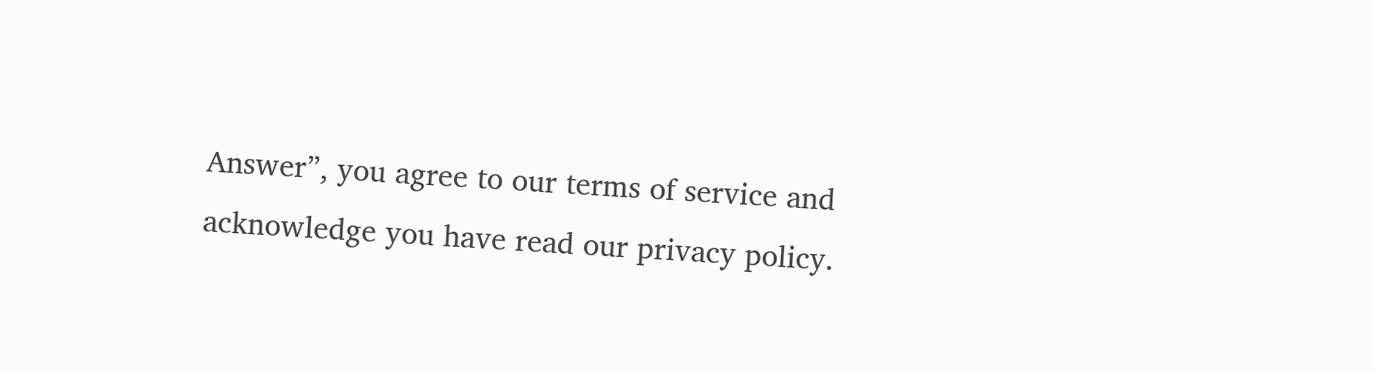Answer”, you agree to our terms of service and acknowledge you have read our privacy policy.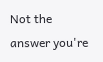Not the answer you're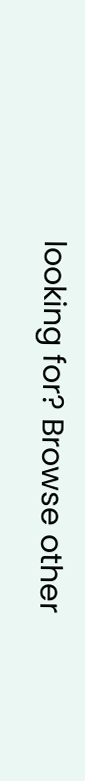looking for? Browse other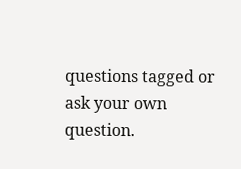questions tagged or ask your own question.